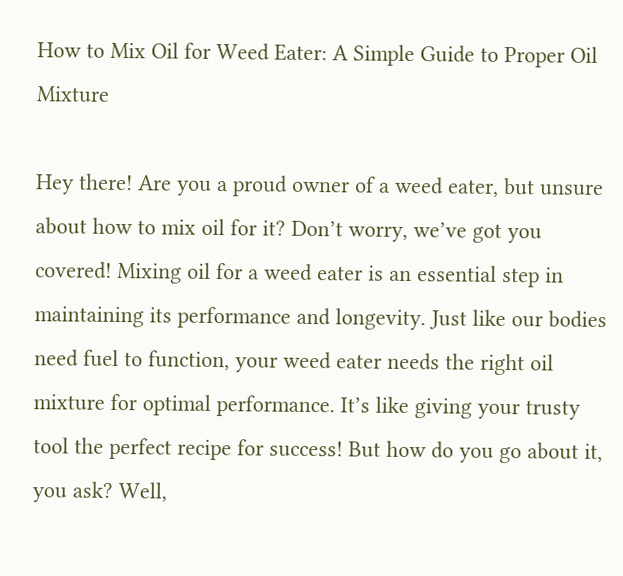How to Mix Oil for Weed Eater: A Simple Guide to Proper Oil Mixture

Hey there! Are you a proud owner of a weed eater, but unsure about how to mix oil for it? Don’t worry, we’ve got you covered! Mixing oil for a weed eater is an essential step in maintaining its performance and longevity. Just like our bodies need fuel to function, your weed eater needs the right oil mixture for optimal performance. It’s like giving your trusty tool the perfect recipe for success! But how do you go about it, you ask? Well,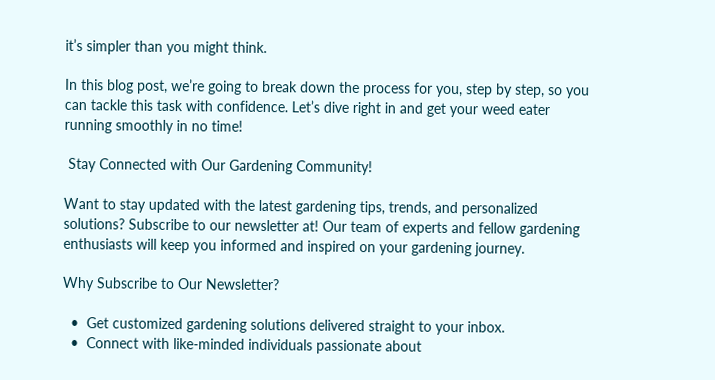it’s simpler than you might think.

In this blog post, we’re going to break down the process for you, step by step, so you can tackle this task with confidence. Let’s dive right in and get your weed eater running smoothly in no time!

 Stay Connected with Our Gardening Community!

Want to stay updated with the latest gardening tips, trends, and personalized solutions? Subscribe to our newsletter at! Our team of experts and fellow gardening enthusiasts will keep you informed and inspired on your gardening journey.

Why Subscribe to Our Newsletter?

  •  Get customized gardening solutions delivered straight to your inbox.
  •  Connect with like-minded individuals passionate about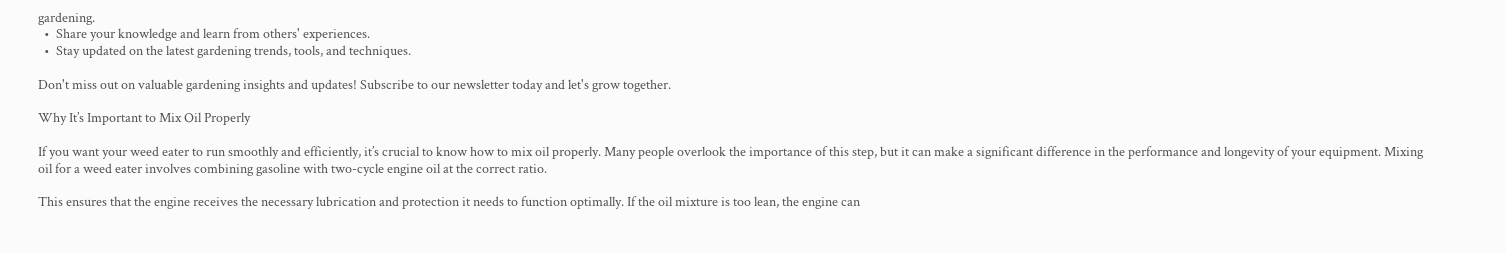gardening.
  •  Share your knowledge and learn from others' experiences.
  •  Stay updated on the latest gardening trends, tools, and techniques.

Don't miss out on valuable gardening insights and updates! Subscribe to our newsletter today and let's grow together.

Why It’s Important to Mix Oil Properly

If you want your weed eater to run smoothly and efficiently, it’s crucial to know how to mix oil properly. Many people overlook the importance of this step, but it can make a significant difference in the performance and longevity of your equipment. Mixing oil for a weed eater involves combining gasoline with two-cycle engine oil at the correct ratio.

This ensures that the engine receives the necessary lubrication and protection it needs to function optimally. If the oil mixture is too lean, the engine can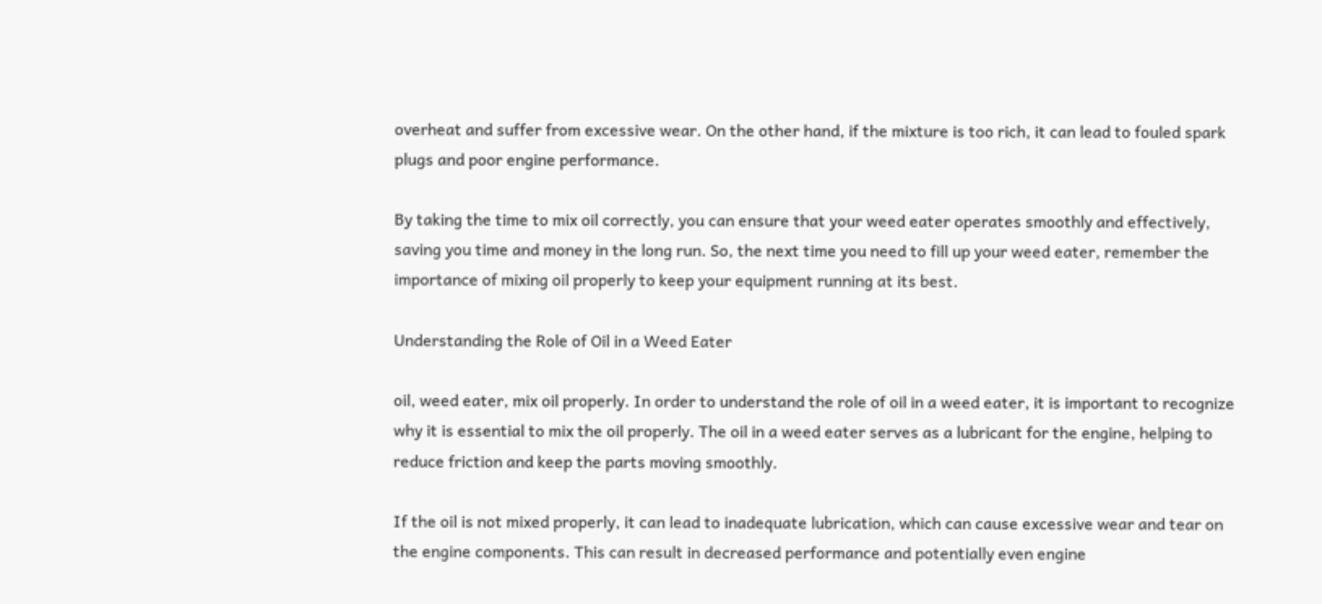overheat and suffer from excessive wear. On the other hand, if the mixture is too rich, it can lead to fouled spark plugs and poor engine performance.

By taking the time to mix oil correctly, you can ensure that your weed eater operates smoothly and effectively, saving you time and money in the long run. So, the next time you need to fill up your weed eater, remember the importance of mixing oil properly to keep your equipment running at its best.

Understanding the Role of Oil in a Weed Eater

oil, weed eater, mix oil properly. In order to understand the role of oil in a weed eater, it is important to recognize why it is essential to mix the oil properly. The oil in a weed eater serves as a lubricant for the engine, helping to reduce friction and keep the parts moving smoothly.

If the oil is not mixed properly, it can lead to inadequate lubrication, which can cause excessive wear and tear on the engine components. This can result in decreased performance and potentially even engine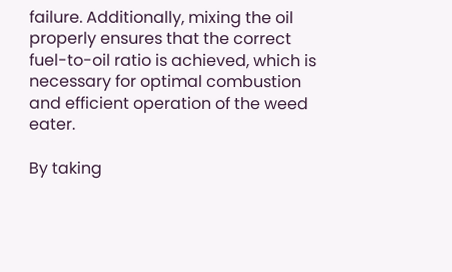failure. Additionally, mixing the oil properly ensures that the correct fuel-to-oil ratio is achieved, which is necessary for optimal combustion and efficient operation of the weed eater.

By taking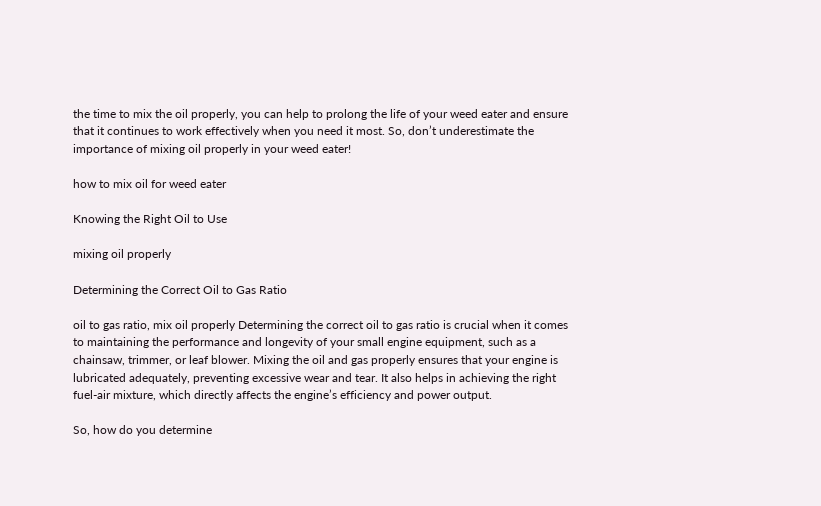the time to mix the oil properly, you can help to prolong the life of your weed eater and ensure that it continues to work effectively when you need it most. So, don’t underestimate the importance of mixing oil properly in your weed eater!

how to mix oil for weed eater

Knowing the Right Oil to Use

mixing oil properly

Determining the Correct Oil to Gas Ratio

oil to gas ratio, mix oil properly Determining the correct oil to gas ratio is crucial when it comes to maintaining the performance and longevity of your small engine equipment, such as a chainsaw, trimmer, or leaf blower. Mixing the oil and gas properly ensures that your engine is lubricated adequately, preventing excessive wear and tear. It also helps in achieving the right fuel-air mixture, which directly affects the engine’s efficiency and power output.

So, how do you determine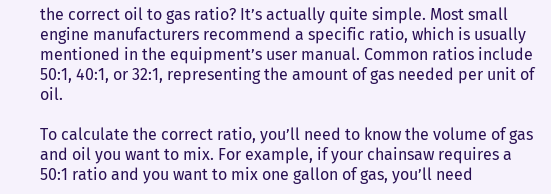the correct oil to gas ratio? It’s actually quite simple. Most small engine manufacturers recommend a specific ratio, which is usually mentioned in the equipment’s user manual. Common ratios include 50:1, 40:1, or 32:1, representing the amount of gas needed per unit of oil.

To calculate the correct ratio, you’ll need to know the volume of gas and oil you want to mix. For example, if your chainsaw requires a 50:1 ratio and you want to mix one gallon of gas, you’ll need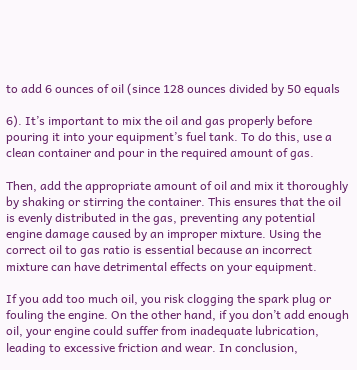to add 6 ounces of oil (since 128 ounces divided by 50 equals

6). It’s important to mix the oil and gas properly before pouring it into your equipment’s fuel tank. To do this, use a clean container and pour in the required amount of gas.

Then, add the appropriate amount of oil and mix it thoroughly by shaking or stirring the container. This ensures that the oil is evenly distributed in the gas, preventing any potential engine damage caused by an improper mixture. Using the correct oil to gas ratio is essential because an incorrect mixture can have detrimental effects on your equipment.

If you add too much oil, you risk clogging the spark plug or fouling the engine. On the other hand, if you don’t add enough oil, your engine could suffer from inadequate lubrication, leading to excessive friction and wear. In conclusion,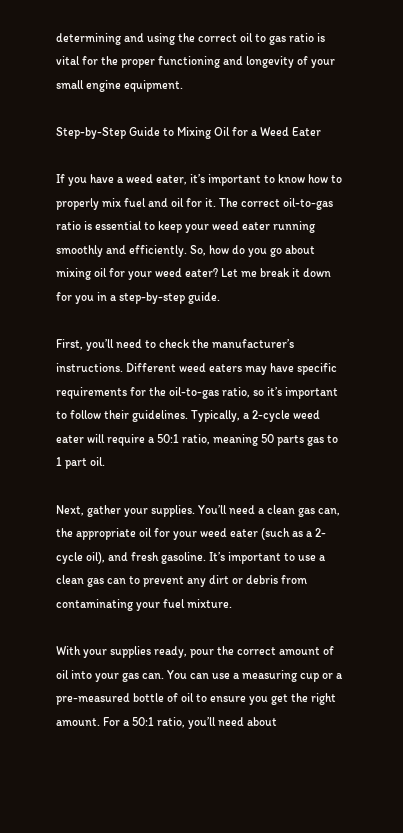determining and using the correct oil to gas ratio is vital for the proper functioning and longevity of your small engine equipment.

Step-by-Step Guide to Mixing Oil for a Weed Eater

If you have a weed eater, it’s important to know how to properly mix fuel and oil for it. The correct oil-to-gas ratio is essential to keep your weed eater running smoothly and efficiently. So, how do you go about mixing oil for your weed eater? Let me break it down for you in a step-by-step guide.

First, you’ll need to check the manufacturer’s instructions. Different weed eaters may have specific requirements for the oil-to-gas ratio, so it’s important to follow their guidelines. Typically, a 2-cycle weed eater will require a 50:1 ratio, meaning 50 parts gas to 1 part oil.

Next, gather your supplies. You’ll need a clean gas can, the appropriate oil for your weed eater (such as a 2-cycle oil), and fresh gasoline. It’s important to use a clean gas can to prevent any dirt or debris from contaminating your fuel mixture.

With your supplies ready, pour the correct amount of oil into your gas can. You can use a measuring cup or a pre-measured bottle of oil to ensure you get the right amount. For a 50:1 ratio, you’ll need about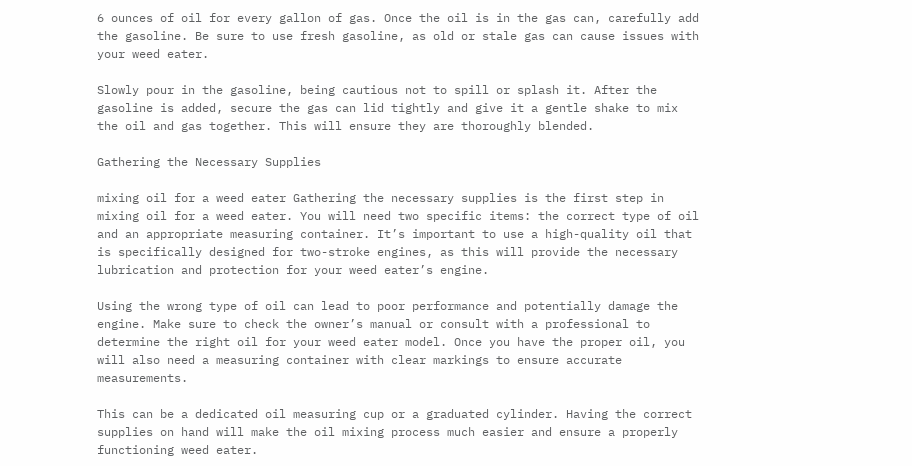6 ounces of oil for every gallon of gas. Once the oil is in the gas can, carefully add the gasoline. Be sure to use fresh gasoline, as old or stale gas can cause issues with your weed eater.

Slowly pour in the gasoline, being cautious not to spill or splash it. After the gasoline is added, secure the gas can lid tightly and give it a gentle shake to mix the oil and gas together. This will ensure they are thoroughly blended.

Gathering the Necessary Supplies

mixing oil for a weed eater Gathering the necessary supplies is the first step in mixing oil for a weed eater. You will need two specific items: the correct type of oil and an appropriate measuring container. It’s important to use a high-quality oil that is specifically designed for two-stroke engines, as this will provide the necessary lubrication and protection for your weed eater’s engine.

Using the wrong type of oil can lead to poor performance and potentially damage the engine. Make sure to check the owner’s manual or consult with a professional to determine the right oil for your weed eater model. Once you have the proper oil, you will also need a measuring container with clear markings to ensure accurate measurements.

This can be a dedicated oil measuring cup or a graduated cylinder. Having the correct supplies on hand will make the oil mixing process much easier and ensure a properly functioning weed eater.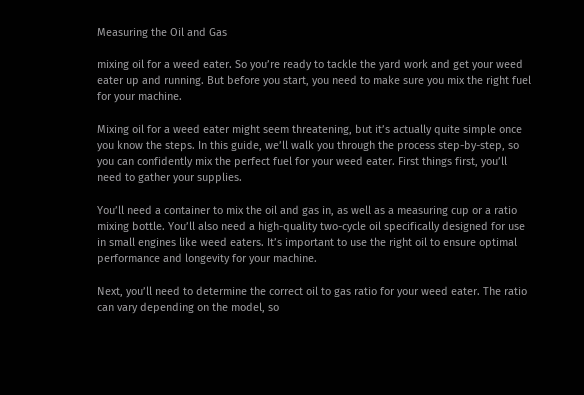Measuring the Oil and Gas

mixing oil for a weed eater. So you’re ready to tackle the yard work and get your weed eater up and running. But before you start, you need to make sure you mix the right fuel for your machine.

Mixing oil for a weed eater might seem threatening, but it’s actually quite simple once you know the steps. In this guide, we’ll walk you through the process step-by-step, so you can confidently mix the perfect fuel for your weed eater. First things first, you’ll need to gather your supplies.

You’ll need a container to mix the oil and gas in, as well as a measuring cup or a ratio mixing bottle. You’ll also need a high-quality two-cycle oil specifically designed for use in small engines like weed eaters. It’s important to use the right oil to ensure optimal performance and longevity for your machine.

Next, you’ll need to determine the correct oil to gas ratio for your weed eater. The ratio can vary depending on the model, so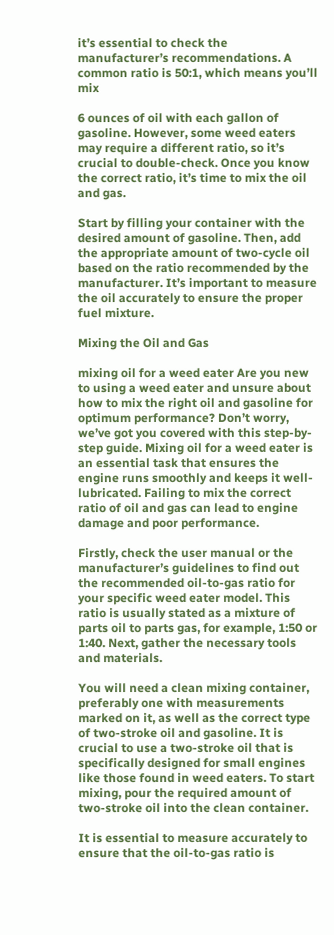it’s essential to check the manufacturer’s recommendations. A common ratio is 50:1, which means you’ll mix

6 ounces of oil with each gallon of gasoline. However, some weed eaters may require a different ratio, so it’s crucial to double-check. Once you know the correct ratio, it’s time to mix the oil and gas.

Start by filling your container with the desired amount of gasoline. Then, add the appropriate amount of two-cycle oil based on the ratio recommended by the manufacturer. It’s important to measure the oil accurately to ensure the proper fuel mixture.

Mixing the Oil and Gas

mixing oil for a weed eater Are you new to using a weed eater and unsure about how to mix the right oil and gasoline for optimum performance? Don’t worry, we’ve got you covered with this step-by-step guide. Mixing oil for a weed eater is an essential task that ensures the engine runs smoothly and keeps it well-lubricated. Failing to mix the correct ratio of oil and gas can lead to engine damage and poor performance.

Firstly, check the user manual or the manufacturer’s guidelines to find out the recommended oil-to-gas ratio for your specific weed eater model. This ratio is usually stated as a mixture of parts oil to parts gas, for example, 1:50 or 1:40. Next, gather the necessary tools and materials.

You will need a clean mixing container, preferably one with measurements marked on it, as well as the correct type of two-stroke oil and gasoline. It is crucial to use a two-stroke oil that is specifically designed for small engines like those found in weed eaters. To start mixing, pour the required amount of two-stroke oil into the clean container.

It is essential to measure accurately to ensure that the oil-to-gas ratio is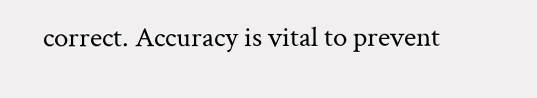correct. Accuracy is vital to prevent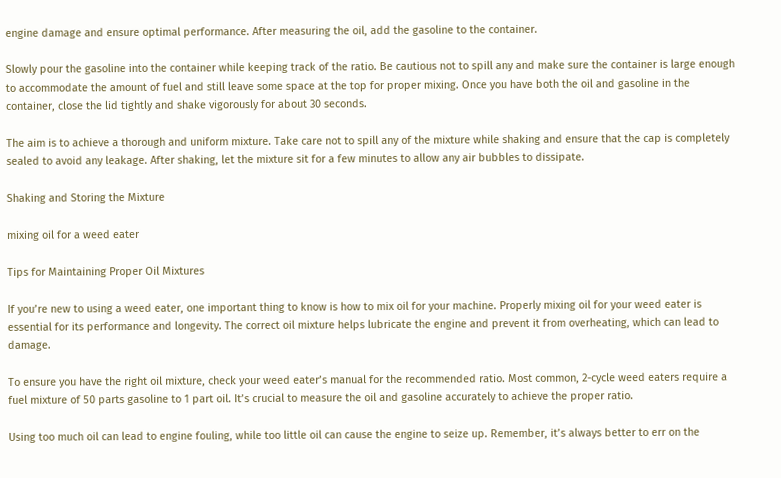engine damage and ensure optimal performance. After measuring the oil, add the gasoline to the container.

Slowly pour the gasoline into the container while keeping track of the ratio. Be cautious not to spill any and make sure the container is large enough to accommodate the amount of fuel and still leave some space at the top for proper mixing. Once you have both the oil and gasoline in the container, close the lid tightly and shake vigorously for about 30 seconds.

The aim is to achieve a thorough and uniform mixture. Take care not to spill any of the mixture while shaking and ensure that the cap is completely sealed to avoid any leakage. After shaking, let the mixture sit for a few minutes to allow any air bubbles to dissipate.

Shaking and Storing the Mixture

mixing oil for a weed eater

Tips for Maintaining Proper Oil Mixtures

If you’re new to using a weed eater, one important thing to know is how to mix oil for your machine. Properly mixing oil for your weed eater is essential for its performance and longevity. The correct oil mixture helps lubricate the engine and prevent it from overheating, which can lead to damage.

To ensure you have the right oil mixture, check your weed eater’s manual for the recommended ratio. Most common, 2-cycle weed eaters require a fuel mixture of 50 parts gasoline to 1 part oil. It’s crucial to measure the oil and gasoline accurately to achieve the proper ratio.

Using too much oil can lead to engine fouling, while too little oil can cause the engine to seize up. Remember, it’s always better to err on the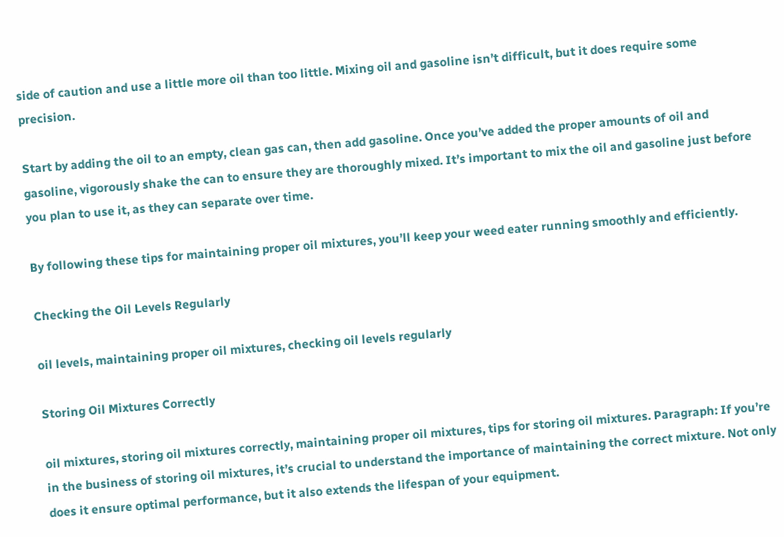side of caution and use a little more oil than too little. Mixing oil and gasoline isn’t difficult, but it does require some precision.

Start by adding the oil to an empty, clean gas can, then add gasoline. Once you’ve added the proper amounts of oil and gasoline, vigorously shake the can to ensure they are thoroughly mixed. It’s important to mix the oil and gasoline just before you plan to use it, as they can separate over time.

By following these tips for maintaining proper oil mixtures, you’ll keep your weed eater running smoothly and efficiently.

Checking the Oil Levels Regularly

oil levels, maintaining proper oil mixtures, checking oil levels regularly

Storing Oil Mixtures Correctly

oil mixtures, storing oil mixtures correctly, maintaining proper oil mixtures, tips for storing oil mixtures. Paragraph: If you’re in the business of storing oil mixtures, it’s crucial to understand the importance of maintaining the correct mixture. Not only does it ensure optimal performance, but it also extends the lifespan of your equipment.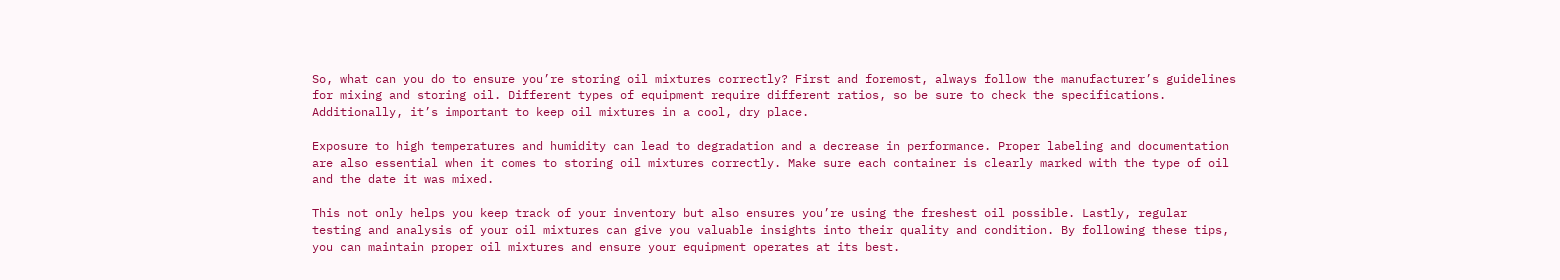So, what can you do to ensure you’re storing oil mixtures correctly? First and foremost, always follow the manufacturer’s guidelines for mixing and storing oil. Different types of equipment require different ratios, so be sure to check the specifications. Additionally, it’s important to keep oil mixtures in a cool, dry place.

Exposure to high temperatures and humidity can lead to degradation and a decrease in performance. Proper labeling and documentation are also essential when it comes to storing oil mixtures correctly. Make sure each container is clearly marked with the type of oil and the date it was mixed.

This not only helps you keep track of your inventory but also ensures you’re using the freshest oil possible. Lastly, regular testing and analysis of your oil mixtures can give you valuable insights into their quality and condition. By following these tips, you can maintain proper oil mixtures and ensure your equipment operates at its best.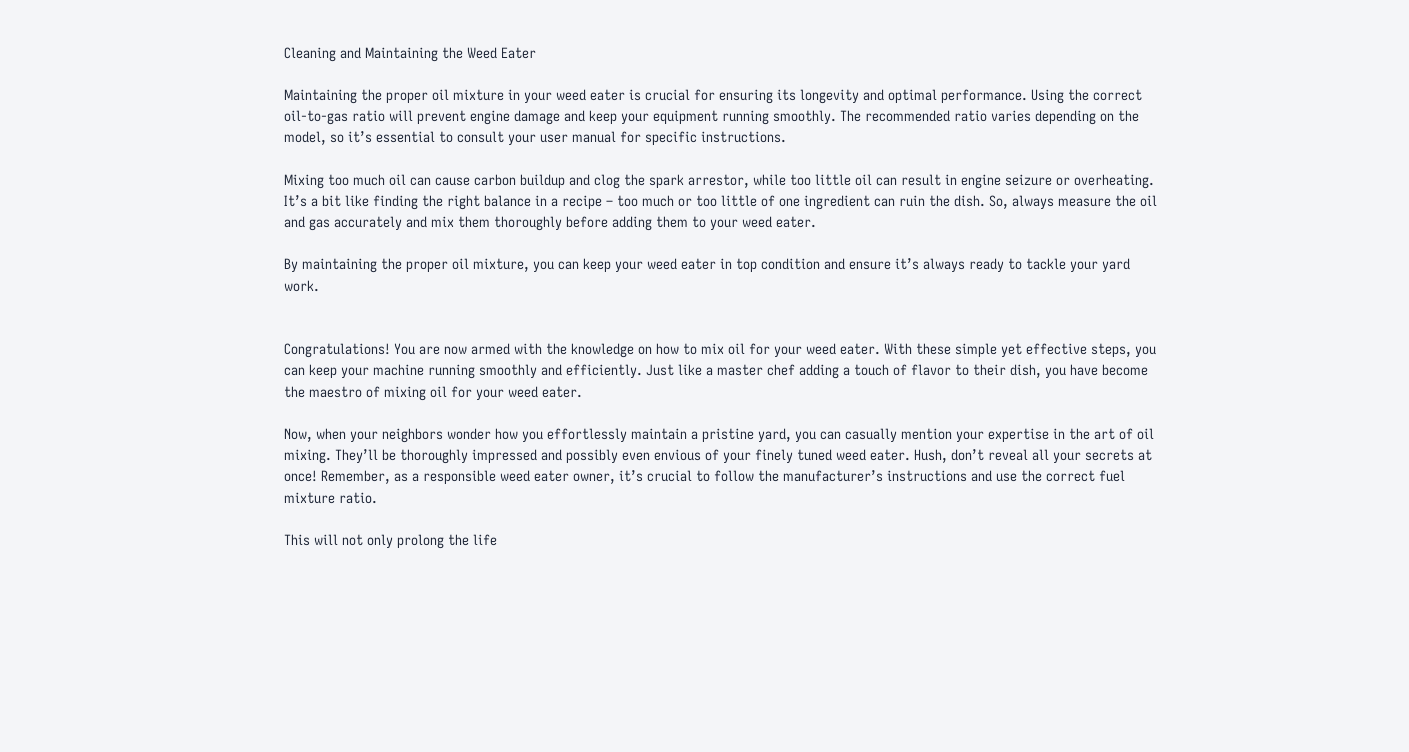Cleaning and Maintaining the Weed Eater

Maintaining the proper oil mixture in your weed eater is crucial for ensuring its longevity and optimal performance. Using the correct oil-to-gas ratio will prevent engine damage and keep your equipment running smoothly. The recommended ratio varies depending on the model, so it’s essential to consult your user manual for specific instructions.

Mixing too much oil can cause carbon buildup and clog the spark arrestor, while too little oil can result in engine seizure or overheating. It’s a bit like finding the right balance in a recipe – too much or too little of one ingredient can ruin the dish. So, always measure the oil and gas accurately and mix them thoroughly before adding them to your weed eater.

By maintaining the proper oil mixture, you can keep your weed eater in top condition and ensure it’s always ready to tackle your yard work.


Congratulations! You are now armed with the knowledge on how to mix oil for your weed eater. With these simple yet effective steps, you can keep your machine running smoothly and efficiently. Just like a master chef adding a touch of flavor to their dish, you have become the maestro of mixing oil for your weed eater.

Now, when your neighbors wonder how you effortlessly maintain a pristine yard, you can casually mention your expertise in the art of oil mixing. They’ll be thoroughly impressed and possibly even envious of your finely tuned weed eater. Hush, don’t reveal all your secrets at once! Remember, as a responsible weed eater owner, it’s crucial to follow the manufacturer’s instructions and use the correct fuel mixture ratio.

This will not only prolong the life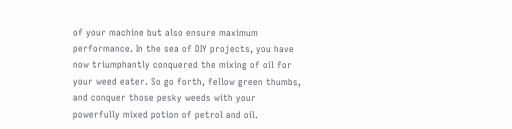of your machine but also ensure maximum performance. In the sea of DIY projects, you have now triumphantly conquered the mixing of oil for your weed eater. So go forth, fellow green thumbs, and conquer those pesky weeds with your powerfully mixed potion of petrol and oil.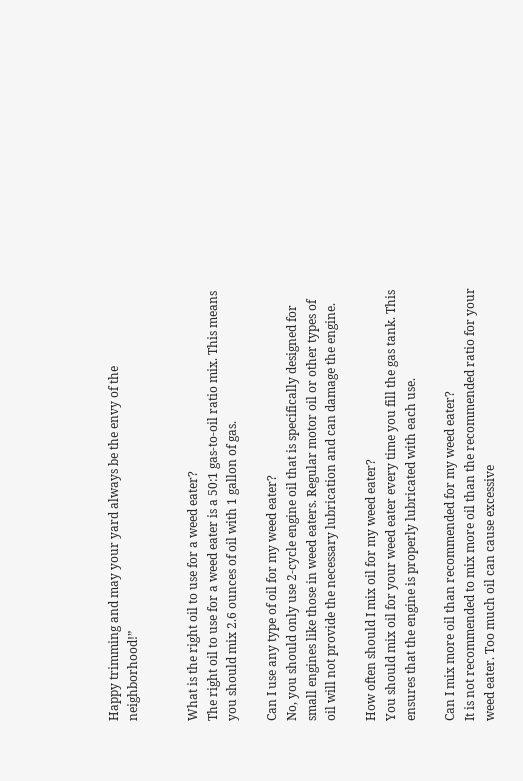Happy trimming and may your yard always be the envy of the neighborhood!”


What is the right oil to use for a weed eater?
The right oil to use for a weed eater is a 50:1 gas-to-oil ratio mix. This means you should mix 2.6 ounces of oil with 1 gallon of gas.

Can I use any type of oil for my weed eater?
No, you should only use 2-cycle engine oil that is specifically designed for small engines like those in weed eaters. Regular motor oil or other types of oil will not provide the necessary lubrication and can damage the engine.

How often should I mix oil for my weed eater?
You should mix oil for your weed eater every time you fill the gas tank. This ensures that the engine is properly lubricated with each use.

Can I mix more oil than recommended for my weed eater?
It is not recommended to mix more oil than the recommended ratio for your weed eater. Too much oil can cause excessive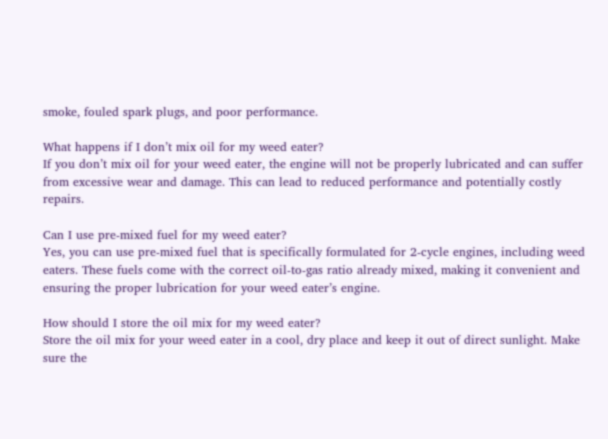smoke, fouled spark plugs, and poor performance.

What happens if I don’t mix oil for my weed eater?
If you don’t mix oil for your weed eater, the engine will not be properly lubricated and can suffer from excessive wear and damage. This can lead to reduced performance and potentially costly repairs.

Can I use pre-mixed fuel for my weed eater?
Yes, you can use pre-mixed fuel that is specifically formulated for 2-cycle engines, including weed eaters. These fuels come with the correct oil-to-gas ratio already mixed, making it convenient and ensuring the proper lubrication for your weed eater’s engine.

How should I store the oil mix for my weed eater?
Store the oil mix for your weed eater in a cool, dry place and keep it out of direct sunlight. Make sure the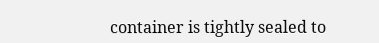container is tightly sealed to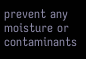prevent any moisture or contaminants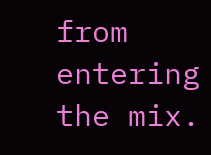from entering the mix.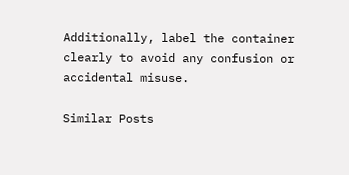Additionally, label the container clearly to avoid any confusion or accidental misuse.

Similar Posts